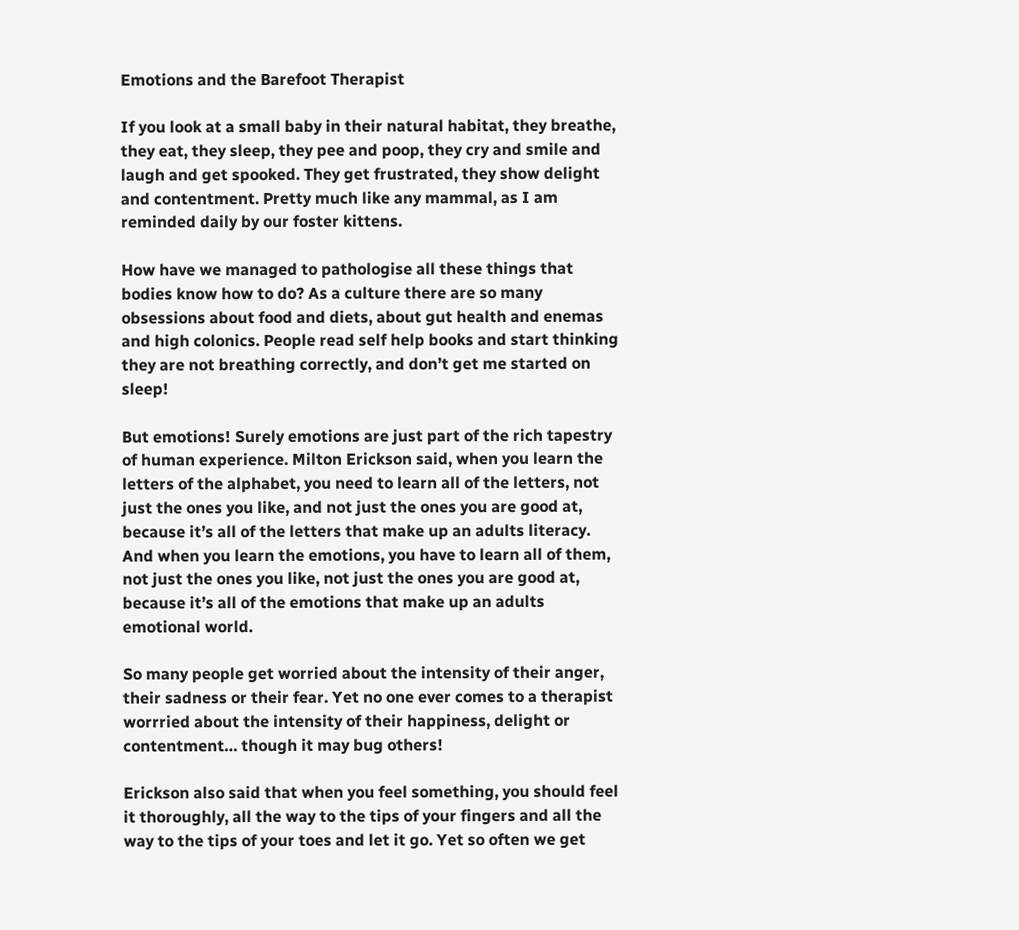Emotions and the Barefoot Therapist

If you look at a small baby in their natural habitat, they breathe, they eat, they sleep, they pee and poop, they cry and smile and laugh and get spooked. They get frustrated, they show delight and contentment. Pretty much like any mammal, as I am reminded daily by our foster kittens.

How have we managed to pathologise all these things that bodies know how to do? As a culture there are so many obsessions about food and diets, about gut health and enemas and high colonics. People read self help books and start thinking they are not breathing correctly, and don’t get me started on sleep!

But emotions! Surely emotions are just part of the rich tapestry of human experience. Milton Erickson said, when you learn the letters of the alphabet, you need to learn all of the letters, not just the ones you like, and not just the ones you are good at, because it’s all of the letters that make up an adults literacy. And when you learn the emotions, you have to learn all of them, not just the ones you like, not just the ones you are good at, because it’s all of the emotions that make up an adults emotional world.

So many people get worried about the intensity of their anger, their sadness or their fear. Yet no one ever comes to a therapist worrried about the intensity of their happiness, delight or contentment… though it may bug others!

Erickson also said that when you feel something, you should feel it thoroughly, all the way to the tips of your fingers and all the way to the tips of your toes and let it go. Yet so often we get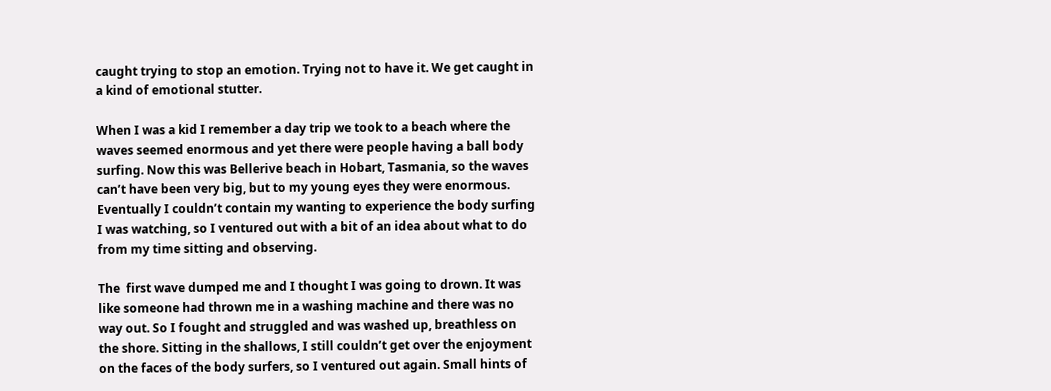caught trying to stop an emotion. Trying not to have it. We get caught in a kind of emotional stutter.

When I was a kid I remember a day trip we took to a beach where the waves seemed enormous and yet there were people having a ball body surfing. Now this was Bellerive beach in Hobart, Tasmania, so the waves can’t have been very big, but to my young eyes they were enormous. Eventually I couldn’t contain my wanting to experience the body surfing I was watching, so I ventured out with a bit of an idea about what to do from my time sitting and observing.

The  first wave dumped me and I thought I was going to drown. It was like someone had thrown me in a washing machine and there was no way out. So I fought and struggled and was washed up, breathless on the shore. Sitting in the shallows, I still couldn’t get over the enjoyment on the faces of the body surfers, so I ventured out again. Small hints of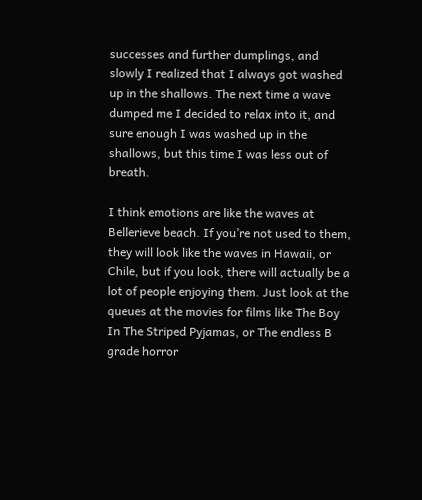successes and further dumplings, and slowly I realized that I always got washed up in the shallows. The next time a wave dumped me I decided to relax into it, and sure enough I was washed up in the shallows, but this time I was less out of breath.

I think emotions are like the waves at Bellerieve beach. If you’re not used to them, they will look like the waves in Hawaii, or Chile, but if you look, there will actually be a lot of people enjoying them. Just look at the queues at the movies for films like The Boy In The Striped Pyjamas, or The endless B grade horror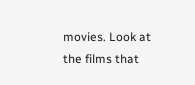movies. Look at the films that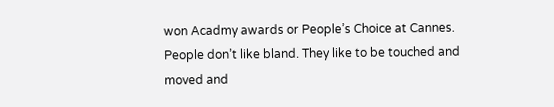won Acadmy awards or People’s Choice at Cannes. People don’t like bland. They like to be touched and moved and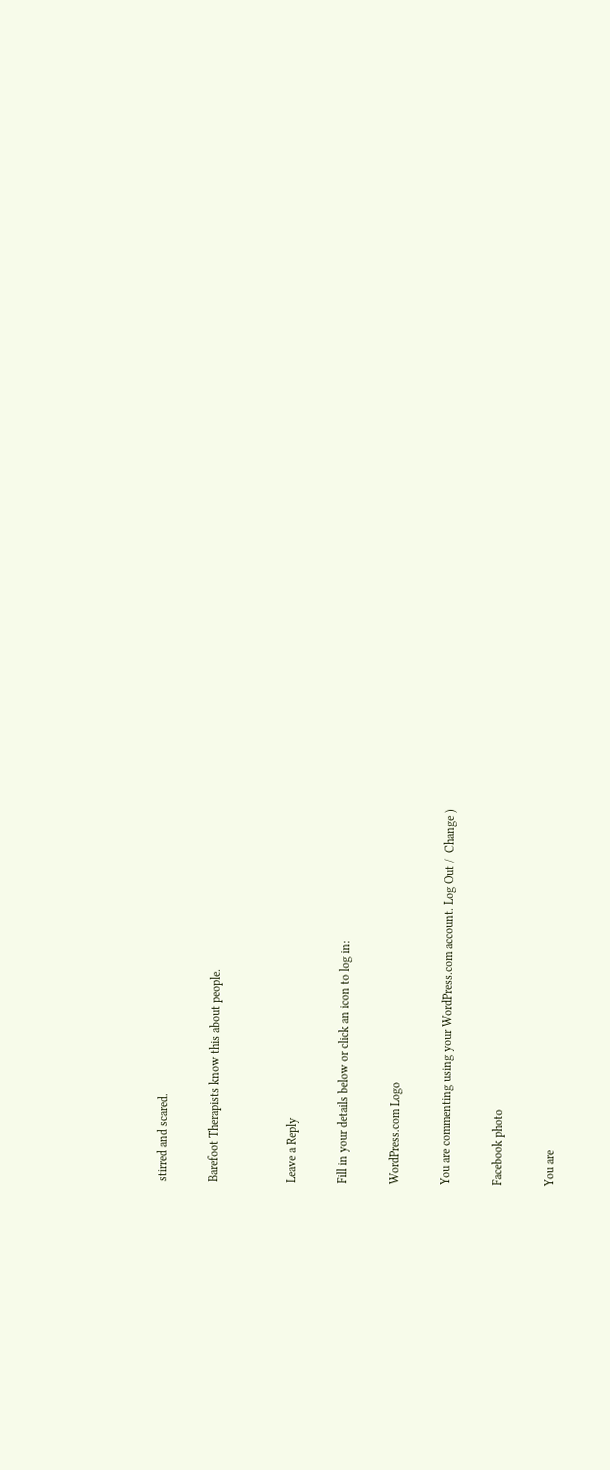stirred and scared.

Barefoot Therapists know this about people.


Leave a Reply

Fill in your details below or click an icon to log in:

WordPress.com Logo

You are commenting using your WordPress.com account. Log Out /  Change )

Facebook photo

You are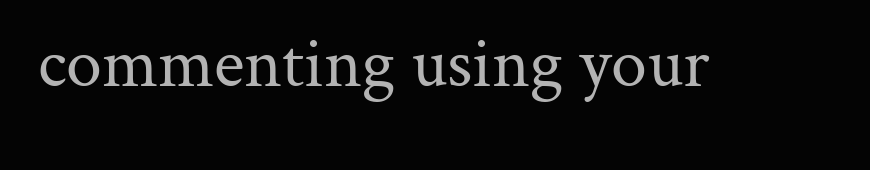commenting using your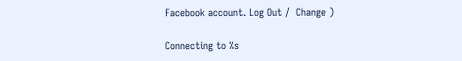Facebook account. Log Out /  Change )

Connecting to %s